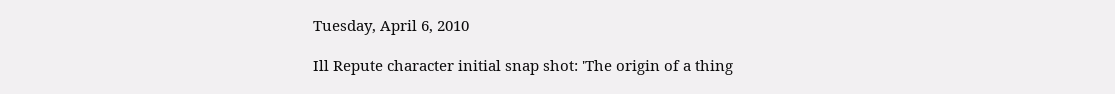Tuesday, April 6, 2010

Ill Repute character initial snap shot: 'The origin of a thing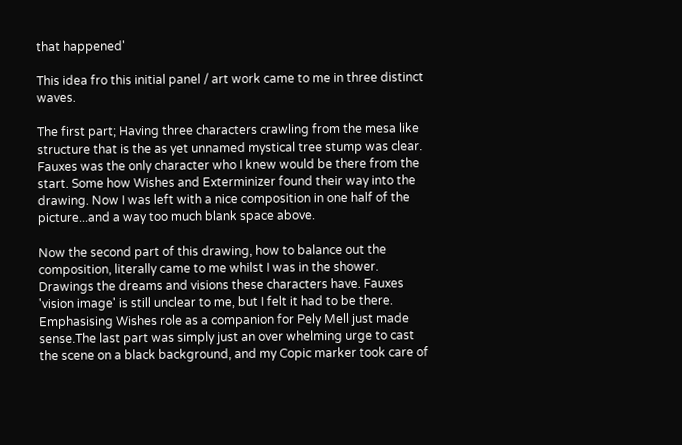that happened'

This idea fro this initial panel / art work came to me in three distinct waves.

The first part; Having three characters crawling from the mesa like structure that is the as yet unnamed mystical tree stump was clear. Fauxes was the only character who I knew would be there from the start. Some how Wishes and Exterminizer found their way into the drawing. Now I was left with a nice composition in one half of the picture...and a way too much blank space above.

Now the second part of this drawing, how to balance out the composition, literally came to me whilst I was in the shower. Drawings the dreams and visions these characters have. Fauxes 'vision image' is still unclear to me, but I felt it had to be there. Emphasising Wishes role as a companion for Pely Mell just made sense.The last part was simply just an over whelming urge to cast the scene on a black background, and my Copic marker took care of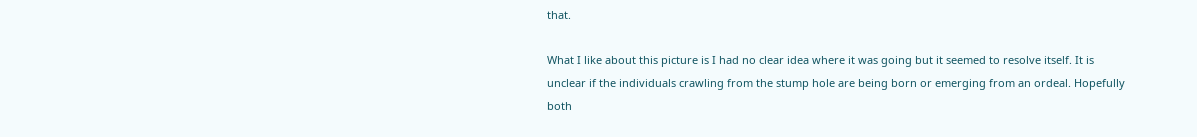that.

What I like about this picture is I had no clear idea where it was going but it seemed to resolve itself. It is unclear if the individuals crawling from the stump hole are being born or emerging from an ordeal. Hopefully both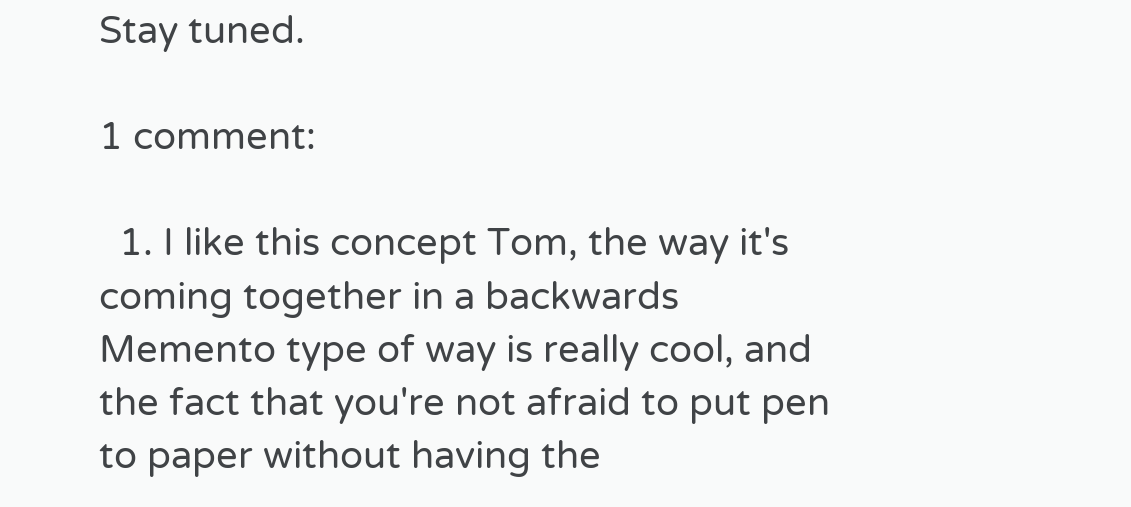Stay tuned.

1 comment:

  1. I like this concept Tom, the way it's coming together in a backwards Memento type of way is really cool, and the fact that you're not afraid to put pen to paper without having the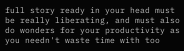full story ready in your head must be really liberating, and must also do wonders for your productivity as you needn't waste time with too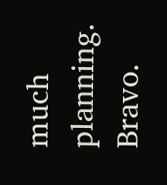much planning. Bravo.